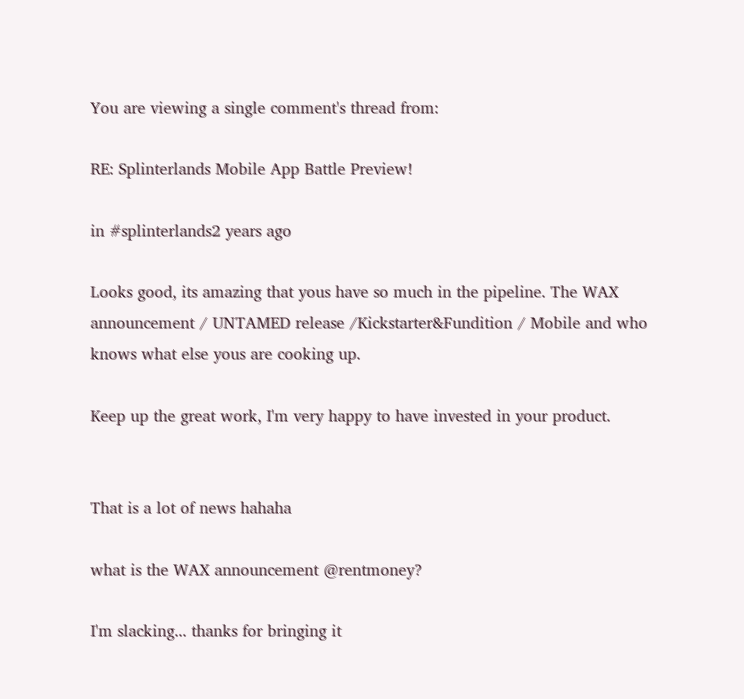You are viewing a single comment's thread from:

RE: Splinterlands Mobile App Battle Preview!

in #splinterlands2 years ago

Looks good, its amazing that yous have so much in the pipeline. The WAX announcement / UNTAMED release /Kickstarter&Fundition / Mobile and who knows what else yous are cooking up.

Keep up the great work, I'm very happy to have invested in your product.


That is a lot of news hahaha

what is the WAX announcement @rentmoney?

I'm slacking... thanks for bringing it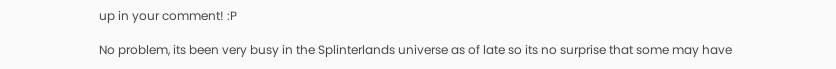up in your comment! :P

No problem, its been very busy in the Splinterlands universe as of late so its no surprise that some may have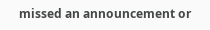missed an announcement or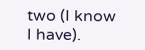two (I know I have).